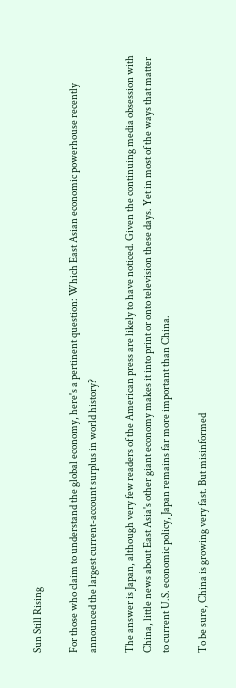Sun Still Rising

For those who claim to understand the global economy, here's a pertinent question: Which East Asian economic powerhouse recently announced the largest current-account surplus in world history?

The answer is Japan, although very few readers of the American press are likely to have noticed. Given the continuing media obsession with China, little news about East Asia's other giant economy makes it into print or onto television these days. Yet in most of the ways that matter to current U.S. economic policy, Japan remains far more important than China.

To be sure, China is growing very fast. But misinformed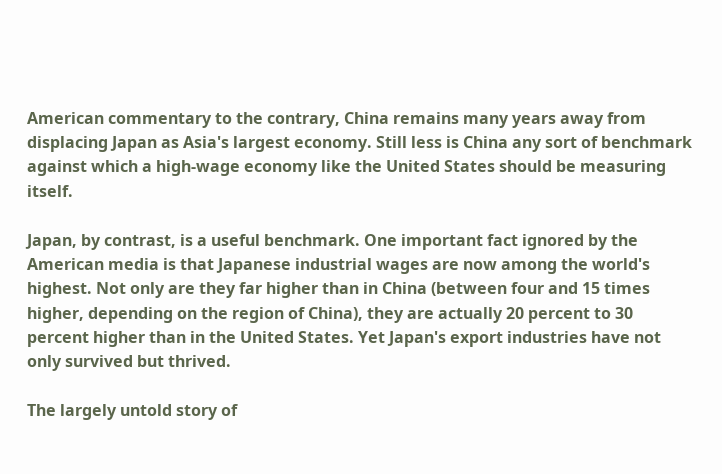American commentary to the contrary, China remains many years away from displacing Japan as Asia's largest economy. Still less is China any sort of benchmark against which a high-wage economy like the United States should be measuring itself.

Japan, by contrast, is a useful benchmark. One important fact ignored by the American media is that Japanese industrial wages are now among the world's highest. Not only are they far higher than in China (between four and 15 times higher, depending on the region of China), they are actually 20 percent to 30 percent higher than in the United States. Yet Japan's export industries have not only survived but thrived.

The largely untold story of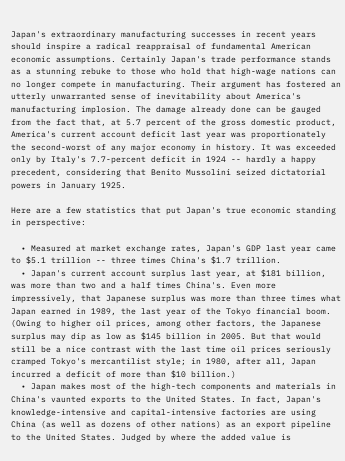Japan's extraordinary manufacturing successes in recent years should inspire a radical reappraisal of fundamental American economic assumptions. Certainly Japan's trade performance stands as a stunning rebuke to those who hold that high-wage nations can no longer compete in manufacturing. Their argument has fostered an utterly unwarranted sense of inevitability about America's manufacturing implosion. The damage already done can be gauged from the fact that, at 5.7 percent of the gross domestic product, America's current account deficit last year was proportionately the second-worst of any major economy in history. It was exceeded only by Italy's 7.7-percent deficit in 1924 -- hardly a happy precedent, considering that Benito Mussolini seized dictatorial powers in January 1925.

Here are a few statistics that put Japan's true economic standing in perspective:

  • Measured at market exchange rates, Japan's GDP last year came to $5.1 trillion -- three times China's $1.7 trillion.
  • Japan's current account surplus last year, at $181 billion, was more than two and a half times China's. Even more impressively, that Japanese surplus was more than three times what Japan earned in 1989, the last year of the Tokyo financial boom. (Owing to higher oil prices, among other factors, the Japanese surplus may dip as low as $145 billion in 2005. But that would still be a nice contrast with the last time oil prices seriously cramped Tokyo's mercantilist style; in 1980, after all, Japan incurred a deficit of more than $10 billion.)
  • Japan makes most of the high-tech components and materials in China's vaunted exports to the United States. In fact, Japan's knowledge-intensive and capital-intensive factories are using China (as well as dozens of other nations) as an export pipeline to the United States. Judged by where the added value is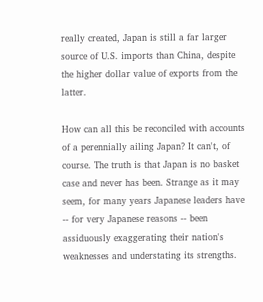really created, Japan is still a far larger source of U.S. imports than China, despite the higher dollar value of exports from the latter.

How can all this be reconciled with accounts of a perennially ailing Japan? It can't, of course. The truth is that Japan is no basket case and never has been. Strange as it may seem, for many years Japanese leaders have -- for very Japanese reasons -- been assiduously exaggerating their nation's weaknesses and understating its strengths.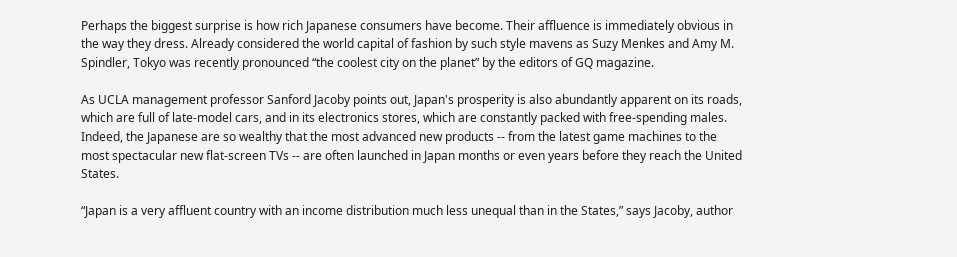Perhaps the biggest surprise is how rich Japanese consumers have become. Their affluence is immediately obvious in the way they dress. Already considered the world capital of fashion by such style mavens as Suzy Menkes and Amy M. Spindler, Tokyo was recently pronounced “the coolest city on the planet” by the editors of GQ magazine.

As UCLA management professor Sanford Jacoby points out, Japan's prosperity is also abundantly apparent on its roads, which are full of late-model cars, and in its electronics stores, which are constantly packed with free-spending males. Indeed, the Japanese are so wealthy that the most advanced new products -- from the latest game machines to the most spectacular new flat-screen TVs -- are often launched in Japan months or even years before they reach the United States.

“Japan is a very affluent country with an income distribution much less unequal than in the States,” says Jacoby, author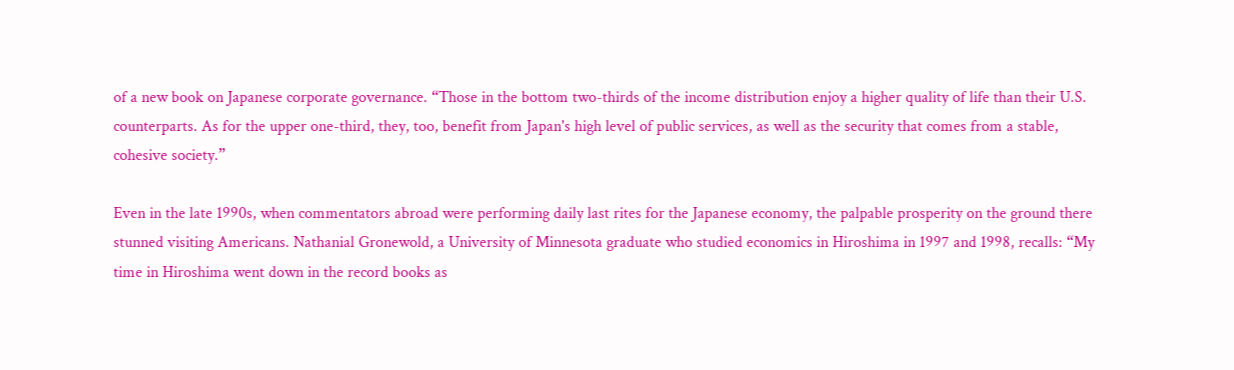of a new book on Japanese corporate governance. “Those in the bottom two-thirds of the income distribution enjoy a higher quality of life than their U.S. counterparts. As for the upper one-third, they, too, benefit from Japan's high level of public services, as well as the security that comes from a stable, cohesive society.”

Even in the late 1990s, when commentators abroad were performing daily last rites for the Japanese economy, the palpable prosperity on the ground there stunned visiting Americans. Nathanial Gronewold, a University of Minnesota graduate who studied economics in Hiroshima in 1997 and 1998, recalls: “My time in Hiroshima went down in the record books as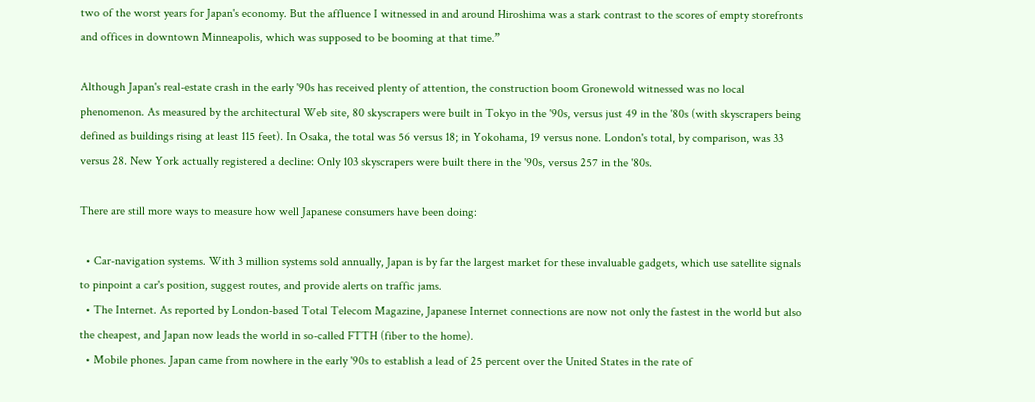two of the worst years for Japan's economy. But the affluence I witnessed in and around Hiroshima was a stark contrast to the scores of empty storefronts and offices in downtown Minneapolis, which was supposed to be booming at that time.”

Although Japan's real-estate crash in the early '90s has received plenty of attention, the construction boom Gronewold witnessed was no local phenomenon. As measured by the architectural Web site, 80 skyscrapers were built in Tokyo in the '90s, versus just 49 in the '80s (with skyscrapers being defined as buildings rising at least 115 feet). In Osaka, the total was 56 versus 18; in Yokohama, 19 versus none. London's total, by comparison, was 33 versus 28. New York actually registered a decline: Only 103 skyscrapers were built there in the '90s, versus 257 in the '80s.

There are still more ways to measure how well Japanese consumers have been doing:

  • Car-navigation systems. With 3 million systems sold annually, Japan is by far the largest market for these invaluable gadgets, which use satellite signals to pinpoint a car's position, suggest routes, and provide alerts on traffic jams.
  • The Internet. As reported by London-based Total Telecom Magazine, Japanese Internet connections are now not only the fastest in the world but also the cheapest, and Japan now leads the world in so-called FTTH (fiber to the home).
  • Mobile phones. Japan came from nowhere in the early '90s to establish a lead of 25 percent over the United States in the rate of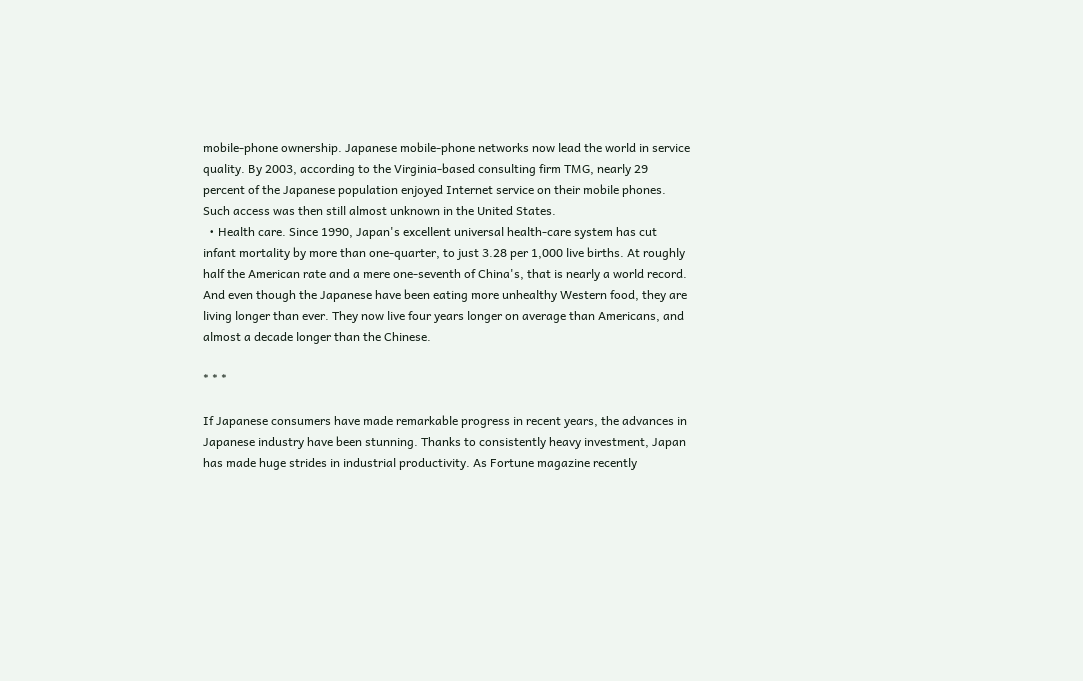mobile-phone ownership. Japanese mobile-phone networks now lead the world in service quality. By 2003, according to the Virginia-based consulting firm TMG, nearly 29 percent of the Japanese population enjoyed Internet service on their mobile phones. Such access was then still almost unknown in the United States.
  • Health care. Since 1990, Japan's excellent universal health-care system has cut infant mortality by more than one-quarter, to just 3.28 per 1,000 live births. At roughly half the American rate and a mere one-seventh of China's, that is nearly a world record. And even though the Japanese have been eating more unhealthy Western food, they are living longer than ever. They now live four years longer on average than Americans, and almost a decade longer than the Chinese.

* * *

If Japanese consumers have made remarkable progress in recent years, the advances in Japanese industry have been stunning. Thanks to consistently heavy investment, Japan has made huge strides in industrial productivity. As Fortune magazine recently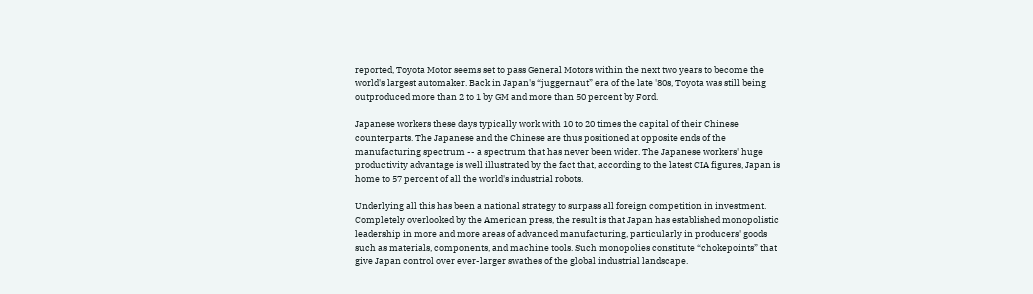reported, Toyota Motor seems set to pass General Motors within the next two years to become the world's largest automaker. Back in Japan's “juggernaut” era of the late '80s, Toyota was still being outproduced more than 2 to 1 by GM and more than 50 percent by Ford.

Japanese workers these days typically work with 10 to 20 times the capital of their Chinese counterparts. The Japanese and the Chinese are thus positioned at opposite ends of the manufacturing spectrum -- a spectrum that has never been wider. The Japanese workers' huge productivity advantage is well illustrated by the fact that, according to the latest CIA figures, Japan is home to 57 percent of all the world's industrial robots.

Underlying all this has been a national strategy to surpass all foreign competition in investment. Completely overlooked by the American press, the result is that Japan has established monopolistic leadership in more and more areas of advanced manufacturing, particularly in producers' goods such as materials, components, and machine tools. Such monopolies constitute “chokepoints” that give Japan control over ever-larger swathes of the global industrial landscape.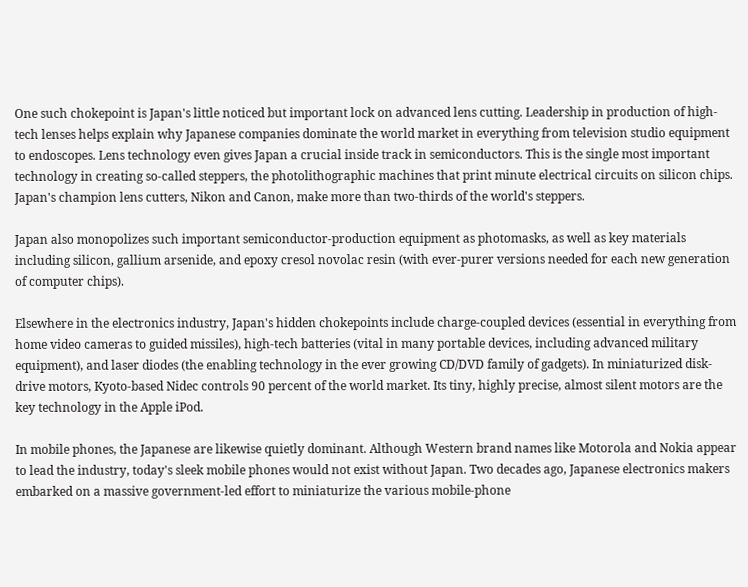One such chokepoint is Japan's little noticed but important lock on advanced lens cutting. Leadership in production of high-tech lenses helps explain why Japanese companies dominate the world market in everything from television studio equipment to endoscopes. Lens technology even gives Japan a crucial inside track in semiconductors. This is the single most important technology in creating so-called steppers, the photolithographic machines that print minute electrical circuits on silicon chips. Japan's champion lens cutters, Nikon and Canon, make more than two-thirds of the world's steppers.

Japan also monopolizes such important semiconductor-production equipment as photomasks, as well as key materials including silicon, gallium arsenide, and epoxy cresol novolac resin (with ever-purer versions needed for each new generation of computer chips).

Elsewhere in the electronics industry, Japan's hidden chokepoints include charge-coupled devices (essential in everything from home video cameras to guided missiles), high-tech batteries (vital in many portable devices, including advanced military equipment), and laser diodes (the enabling technology in the ever growing CD/DVD family of gadgets). In miniaturized disk-drive motors, Kyoto-based Nidec controls 90 percent of the world market. Its tiny, highly precise, almost silent motors are the key technology in the Apple iPod.

In mobile phones, the Japanese are likewise quietly dominant. Although Western brand names like Motorola and Nokia appear to lead the industry, today's sleek mobile phones would not exist without Japan. Two decades ago, Japanese electronics makers embarked on a massive government-led effort to miniaturize the various mobile-phone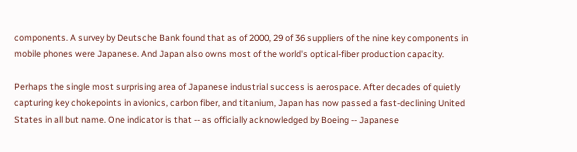components. A survey by Deutsche Bank found that as of 2000, 29 of 36 suppliers of the nine key components in mobile phones were Japanese. And Japan also owns most of the world's optical-fiber production capacity.

Perhaps the single most surprising area of Japanese industrial success is aerospace. After decades of quietly capturing key chokepoints in avionics, carbon fiber, and titanium, Japan has now passed a fast-declining United States in all but name. One indicator is that -- as officially acknowledged by Boeing -- Japanese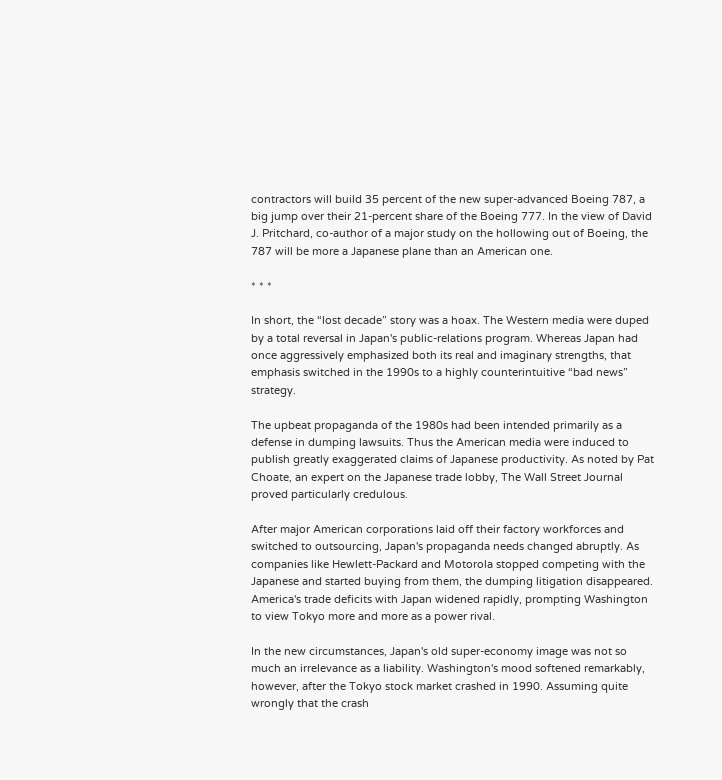contractors will build 35 percent of the new super-advanced Boeing 787, a big jump over their 21-percent share of the Boeing 777. In the view of David J. Pritchard, co-author of a major study on the hollowing out of Boeing, the 787 will be more a Japanese plane than an American one.

* * *

In short, the “lost decade” story was a hoax. The Western media were duped by a total reversal in Japan's public-relations program. Whereas Japan had once aggressively emphasized both its real and imaginary strengths, that emphasis switched in the 1990s to a highly counterintuitive “bad news” strategy.

The upbeat propaganda of the 1980s had been intended primarily as a defense in dumping lawsuits. Thus the American media were induced to publish greatly exaggerated claims of Japanese productivity. As noted by Pat Choate, an expert on the Japanese trade lobby, The Wall Street Journal proved particularly credulous.

After major American corporations laid off their factory workforces and switched to outsourcing, Japan's propaganda needs changed abruptly. As companies like Hewlett-Packard and Motorola stopped competing with the Japanese and started buying from them, the dumping litigation disappeared. America's trade deficits with Japan widened rapidly, prompting Washington to view Tokyo more and more as a power rival.

In the new circumstances, Japan's old super-economy image was not so much an irrelevance as a liability. Washington's mood softened remarkably, however, after the Tokyo stock market crashed in 1990. Assuming quite wrongly that the crash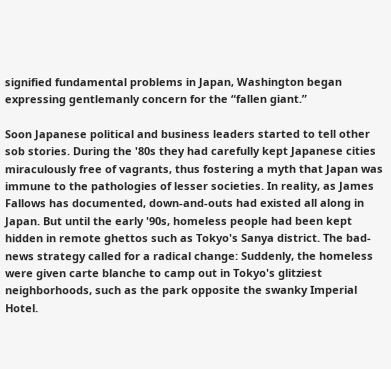signified fundamental problems in Japan, Washington began expressing gentlemanly concern for the “fallen giant.”

Soon Japanese political and business leaders started to tell other sob stories. During the '80s they had carefully kept Japanese cities miraculously free of vagrants, thus fostering a myth that Japan was immune to the pathologies of lesser societies. In reality, as James Fallows has documented, down-and-outs had existed all along in Japan. But until the early '90s, homeless people had been kept hidden in remote ghettos such as Tokyo's Sanya district. The bad-news strategy called for a radical change: Suddenly, the homeless were given carte blanche to camp out in Tokyo's glitziest neighborhoods, such as the park opposite the swanky Imperial Hotel.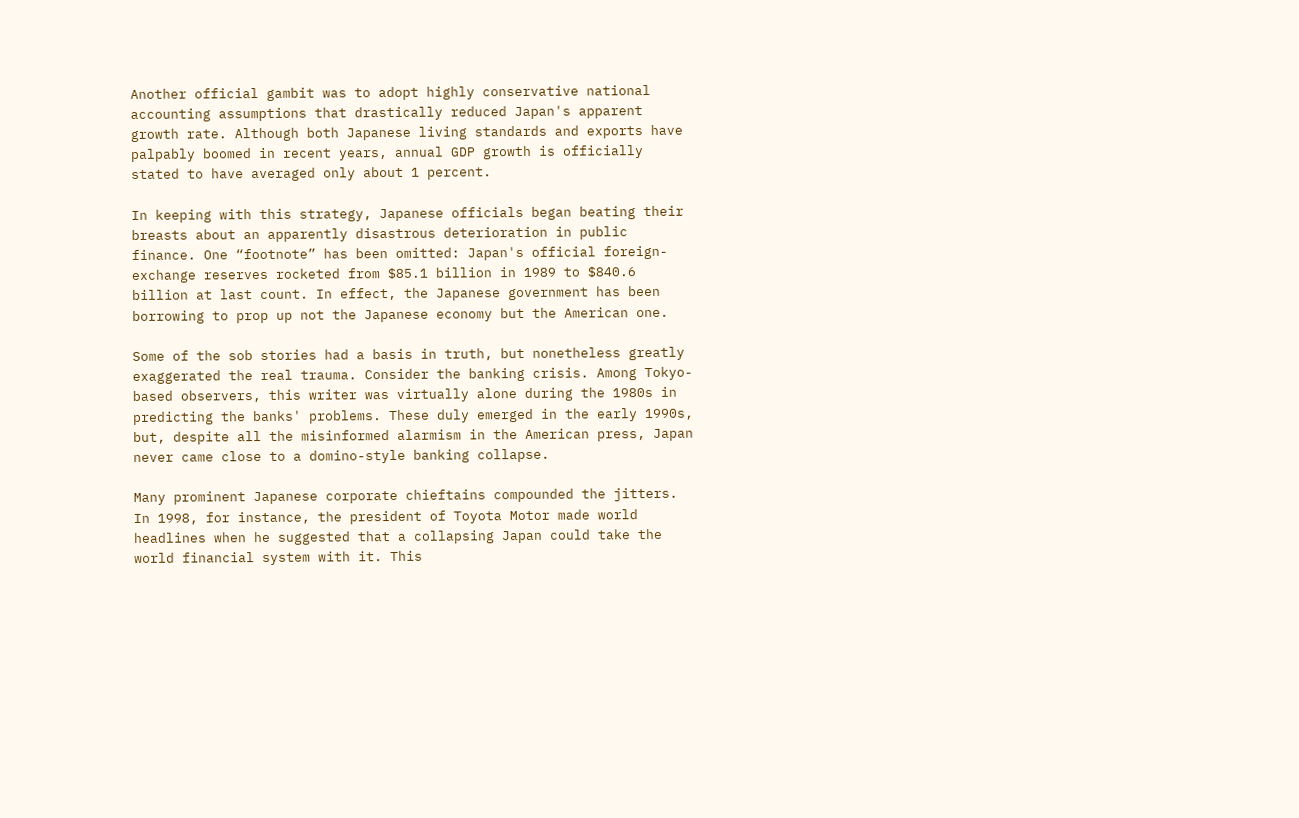Another official gambit was to adopt highly conservative national accounting assumptions that drastically reduced Japan's apparent growth rate. Although both Japanese living standards and exports have palpably boomed in recent years, annual GDP growth is officially stated to have averaged only about 1 percent.

In keeping with this strategy, Japanese officials began beating their breasts about an apparently disastrous deterioration in public finance. One “footnote” has been omitted: Japan's official foreign-exchange reserves rocketed from $85.1 billion in 1989 to $840.6 billion at last count. In effect, the Japanese government has been borrowing to prop up not the Japanese economy but the American one.

Some of the sob stories had a basis in truth, but nonetheless greatly exaggerated the real trauma. Consider the banking crisis. Among Tokyo-based observers, this writer was virtually alone during the 1980s in predicting the banks' problems. These duly emerged in the early 1990s, but, despite all the misinformed alarmism in the American press, Japan never came close to a domino-style banking collapse.

Many prominent Japanese corporate chieftains compounded the jitters. In 1998, for instance, the president of Toyota Motor made world headlines when he suggested that a collapsing Japan could take the world financial system with it. This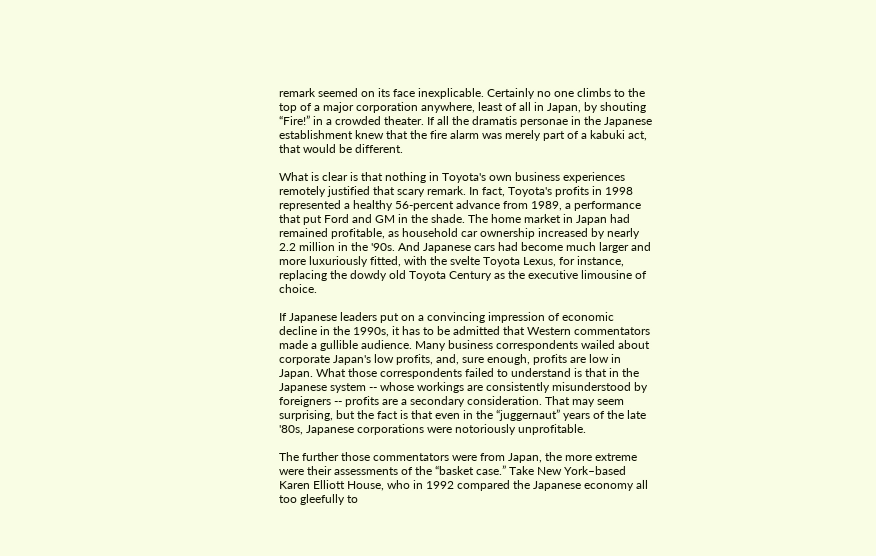remark seemed on its face inexplicable. Certainly no one climbs to the top of a major corporation anywhere, least of all in Japan, by shouting “Fire!” in a crowded theater. If all the dramatis personae in the Japanese establishment knew that the fire alarm was merely part of a kabuki act, that would be different.

What is clear is that nothing in Toyota's own business experiences remotely justified that scary remark. In fact, Toyota's profits in 1998 represented a healthy 56-percent advance from 1989, a performance that put Ford and GM in the shade. The home market in Japan had remained profitable, as household car ownership increased by nearly 2.2 million in the '90s. And Japanese cars had become much larger and more luxuriously fitted, with the svelte Toyota Lexus, for instance, replacing the dowdy old Toyota Century as the executive limousine of choice.

If Japanese leaders put on a convincing impression of economic decline in the 1990s, it has to be admitted that Western commentators made a gullible audience. Many business correspondents wailed about corporate Japan's low profits, and, sure enough, profits are low in Japan. What those correspondents failed to understand is that in the Japanese system -- whose workings are consistently misunderstood by foreigners -- profits are a secondary consideration. That may seem surprising, but the fact is that even in the “juggernaut” years of the late '80s, Japanese corporations were notoriously unprofitable.

The further those commentators were from Japan, the more extreme were their assessments of the “basket case.” Take New York–based Karen Elliott House, who in 1992 compared the Japanese economy all too gleefully to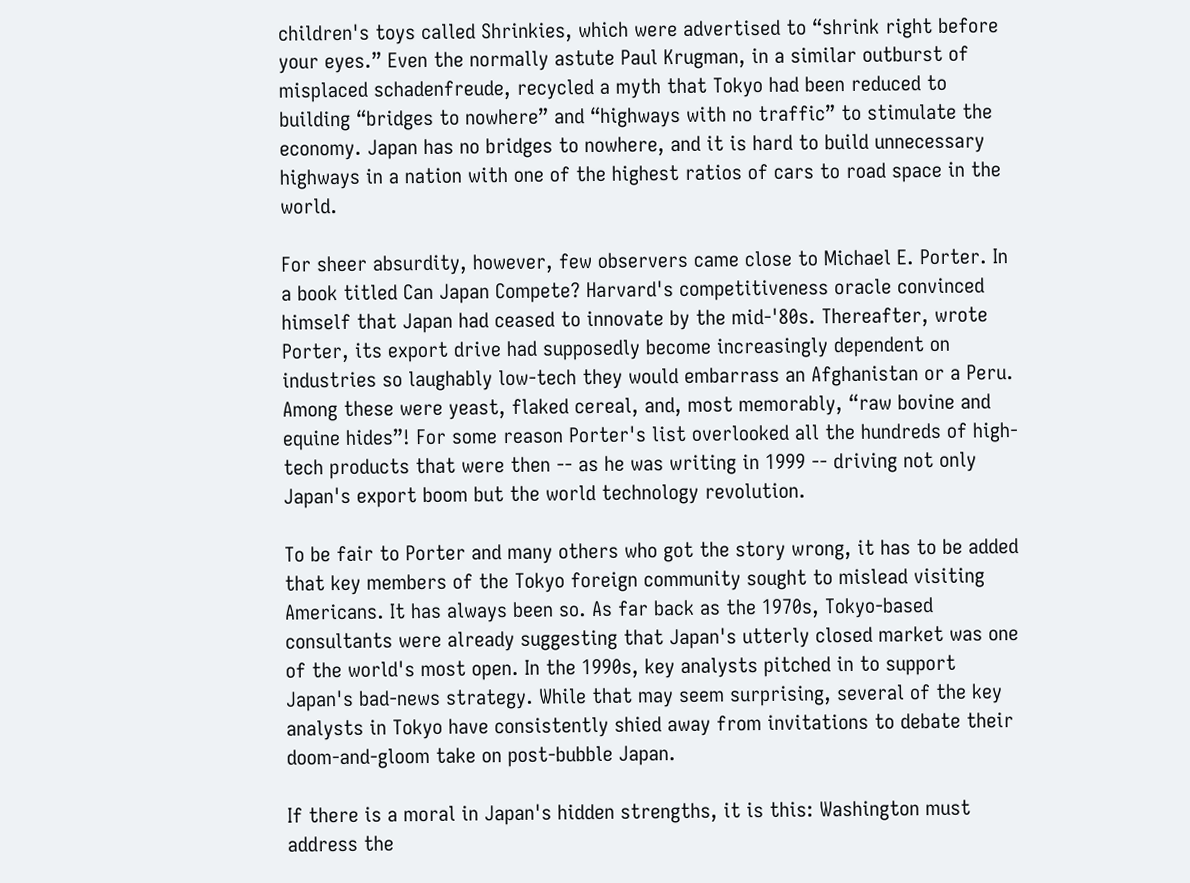children's toys called Shrinkies, which were advertised to “shrink right before your eyes.” Even the normally astute Paul Krugman, in a similar outburst of misplaced schadenfreude, recycled a myth that Tokyo had been reduced to building “bridges to nowhere” and “highways with no traffic” to stimulate the economy. Japan has no bridges to nowhere, and it is hard to build unnecessary highways in a nation with one of the highest ratios of cars to road space in the world.

For sheer absurdity, however, few observers came close to Michael E. Porter. In a book titled Can Japan Compete? Harvard's competitiveness oracle convinced himself that Japan had ceased to innovate by the mid-'80s. Thereafter, wrote Porter, its export drive had supposedly become increasingly dependent on industries so laughably low-tech they would embarrass an Afghanistan or a Peru. Among these were yeast, flaked cereal, and, most memorably, “raw bovine and equine hides”! For some reason Porter's list overlooked all the hundreds of high-tech products that were then -- as he was writing in 1999 -- driving not only Japan's export boom but the world technology revolution.

To be fair to Porter and many others who got the story wrong, it has to be added that key members of the Tokyo foreign community sought to mislead visiting Americans. It has always been so. As far back as the 1970s, Tokyo-based consultants were already suggesting that Japan's utterly closed market was one of the world's most open. In the 1990s, key analysts pitched in to support Japan's bad-news strategy. While that may seem surprising, several of the key analysts in Tokyo have consistently shied away from invitations to debate their doom-and-gloom take on post-bubble Japan.

If there is a moral in Japan's hidden strengths, it is this: Washington must address the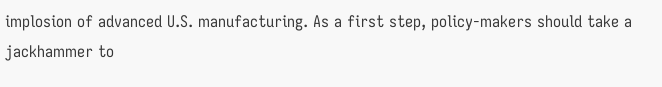implosion of advanced U.S. manufacturing. As a first step, policy-makers should take a jackhammer to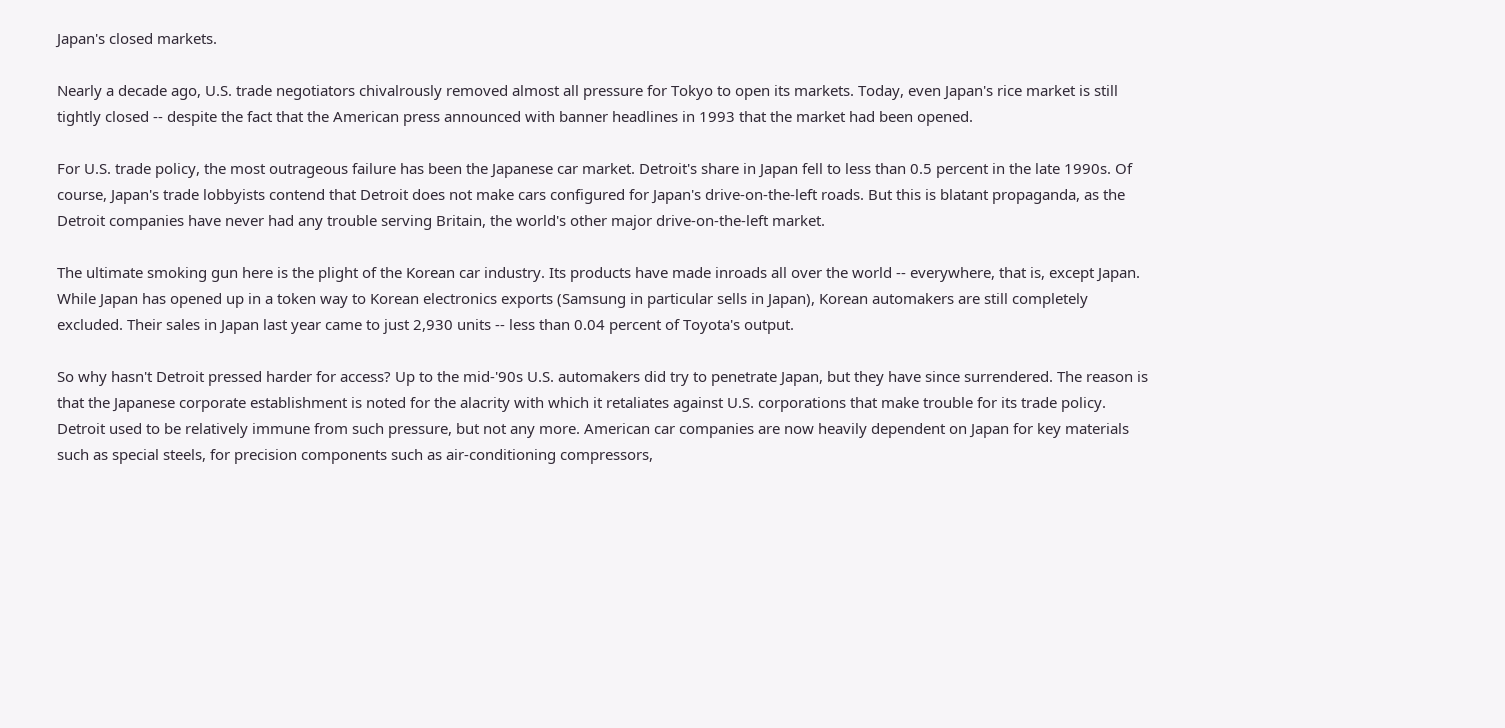Japan's closed markets.

Nearly a decade ago, U.S. trade negotiators chivalrously removed almost all pressure for Tokyo to open its markets. Today, even Japan's rice market is still tightly closed -- despite the fact that the American press announced with banner headlines in 1993 that the market had been opened.

For U.S. trade policy, the most outrageous failure has been the Japanese car market. Detroit's share in Japan fell to less than 0.5 percent in the late 1990s. Of course, Japan's trade lobbyists contend that Detroit does not make cars configured for Japan's drive-on-the-left roads. But this is blatant propaganda, as the Detroit companies have never had any trouble serving Britain, the world's other major drive-on-the-left market.

The ultimate smoking gun here is the plight of the Korean car industry. Its products have made inroads all over the world -- everywhere, that is, except Japan. While Japan has opened up in a token way to Korean electronics exports (Samsung in particular sells in Japan), Korean automakers are still completely excluded. Their sales in Japan last year came to just 2,930 units -- less than 0.04 percent of Toyota's output.

So why hasn't Detroit pressed harder for access? Up to the mid-'90s U.S. automakers did try to penetrate Japan, but they have since surrendered. The reason is that the Japanese corporate establishment is noted for the alacrity with which it retaliates against U.S. corporations that make trouble for its trade policy. Detroit used to be relatively immune from such pressure, but not any more. American car companies are now heavily dependent on Japan for key materials such as special steels, for precision components such as air-conditioning compressors,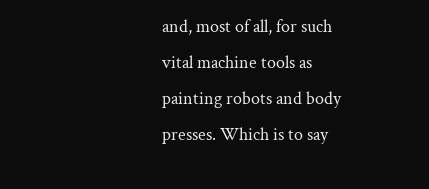and, most of all, for such vital machine tools as painting robots and body presses. Which is to say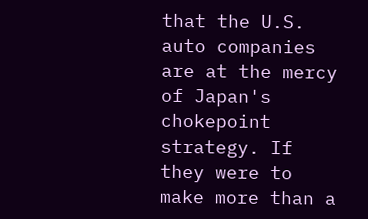that the U.S. auto companies are at the mercy of Japan's chokepoint strategy. If they were to make more than a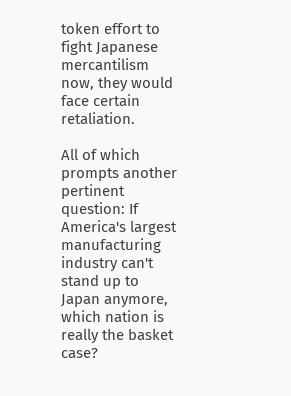token effort to fight Japanese mercantilism now, they would face certain retaliation.

All of which prompts another pertinent question: If America's largest manufacturing industry can't stand up to Japan anymore, which nation is really the basket case?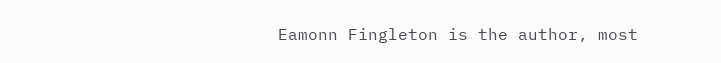Eamonn Fingleton is the author, most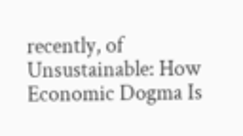recently, of Unsustainable: How Economic Dogma Is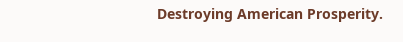Destroying American Prosperity.